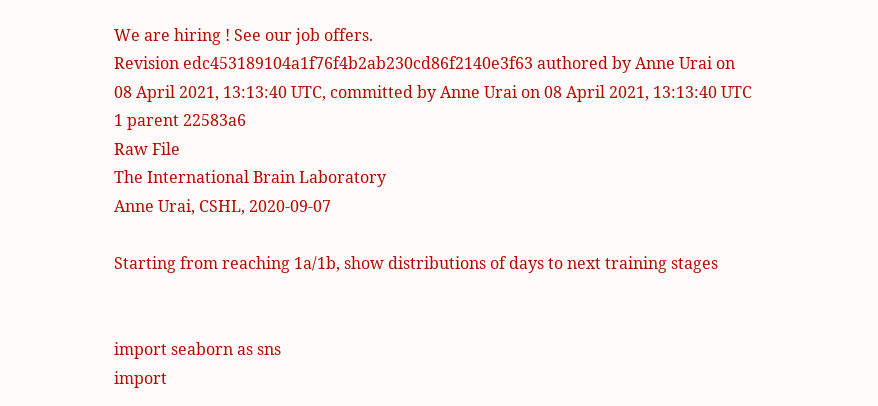We are hiring ! See our job offers.
Revision edc453189104a1f76f4b2ab230cd86f2140e3f63 authored by Anne Urai on 08 April 2021, 13:13:40 UTC, committed by Anne Urai on 08 April 2021, 13:13:40 UTC
1 parent 22583a6
Raw File
The International Brain Laboratory
Anne Urai, CSHL, 2020-09-07

Starting from reaching 1a/1b, show distributions of days to next training stages


import seaborn as sns
import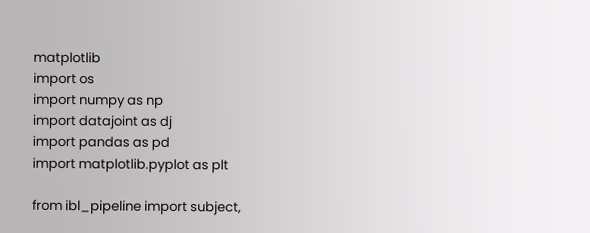matplotlib
import os
import numpy as np
import datajoint as dj
import pandas as pd
import matplotlib.pyplot as plt

from ibl_pipeline import subject,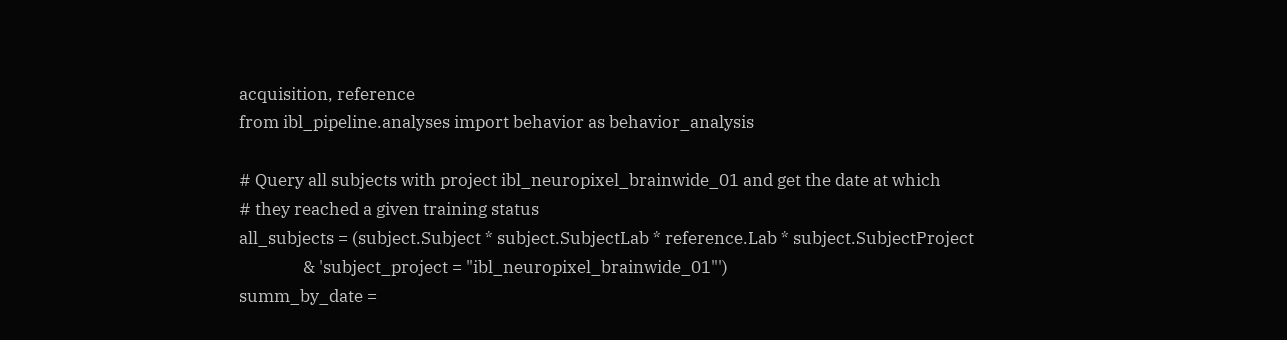acquisition, reference
from ibl_pipeline.analyses import behavior as behavior_analysis

# Query all subjects with project ibl_neuropixel_brainwide_01 and get the date at which
# they reached a given training status
all_subjects = (subject.Subject * subject.SubjectLab * reference.Lab * subject.SubjectProject
                & 'subject_project = "ibl_neuropixel_brainwide_01"')
summ_by_date =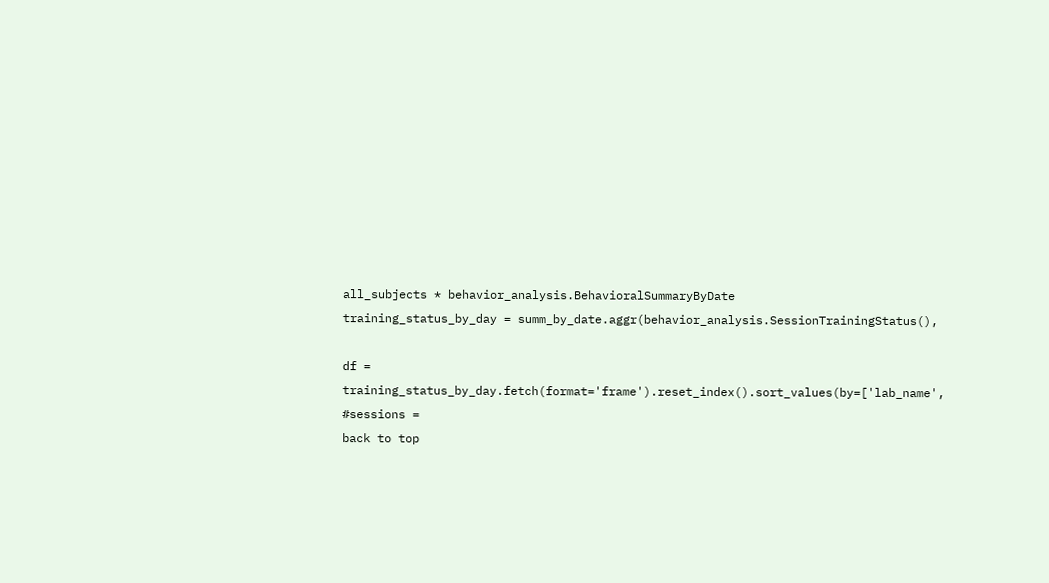all_subjects * behavior_analysis.BehavioralSummaryByDate
training_status_by_day = summ_by_date.aggr(behavior_analysis.SessionTrainingStatus(),

df = training_status_by_day.fetch(format='frame').reset_index().sort_values(by=['lab_name',
#sessions =
back to top